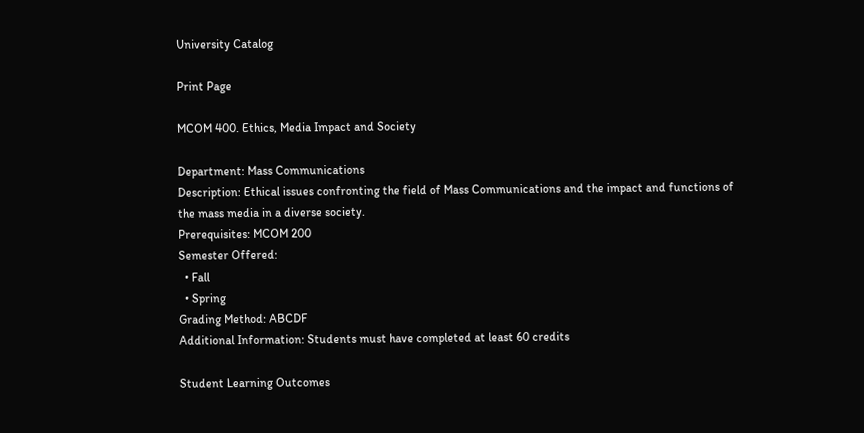University Catalog

Print Page

MCOM 400. Ethics, Media Impact and Society

Department: Mass Communications
Description: Ethical issues confronting the field of Mass Communications and the impact and functions of the mass media in a diverse society.
Prerequisites: MCOM 200
Semester Offered:
  • Fall
  • Spring
Grading Method: ABCDF
Additional Information: Students must have completed at least 60 credits

Student Learning Outcomes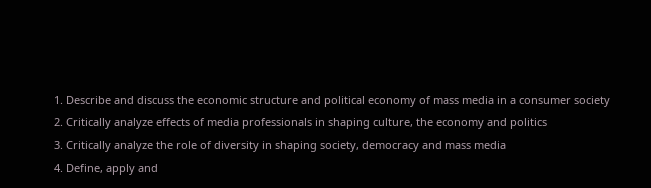1. Describe and discuss the economic structure and political economy of mass media in a consumer society
2. Critically analyze effects of media professionals in shaping culture, the economy and politics
3. Critically analyze the role of diversity in shaping society, democracy and mass media
4. Define, apply and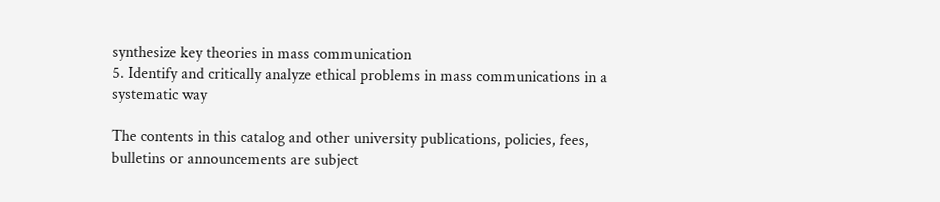synthesize key theories in mass communication
5. Identify and critically analyze ethical problems in mass communications in a systematic way

The contents in this catalog and other university publications, policies, fees, bulletins or announcements are subject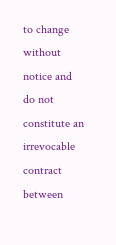to change without notice and do not constitute an irrevocable contract between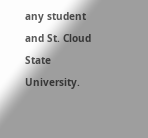any student and St. Cloud State University.